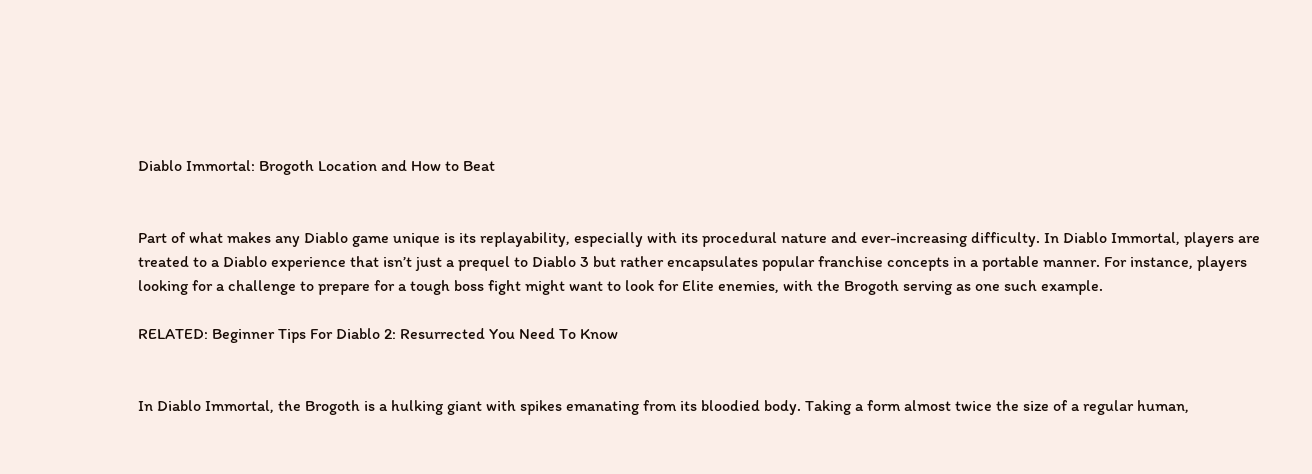Diablo Immortal: Brogoth Location and How to Beat


Part of what makes any Diablo game unique is its replayability, especially with its procedural nature and ever-increasing difficulty. In Diablo Immortal, players are treated to a Diablo experience that isn’t just a prequel to Diablo 3 but rather encapsulates popular franchise concepts in a portable manner. For instance, players looking for a challenge to prepare for a tough boss fight might want to look for Elite enemies, with the Brogoth serving as one such example.

RELATED: Beginner Tips For Diablo 2: Resurrected You Need To Know


In Diablo Immortal, the Brogoth is a hulking giant with spikes emanating from its bloodied body. Taking a form almost twice the size of a regular human,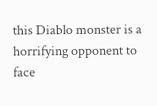this Diablo monster is a horrifying opponent to face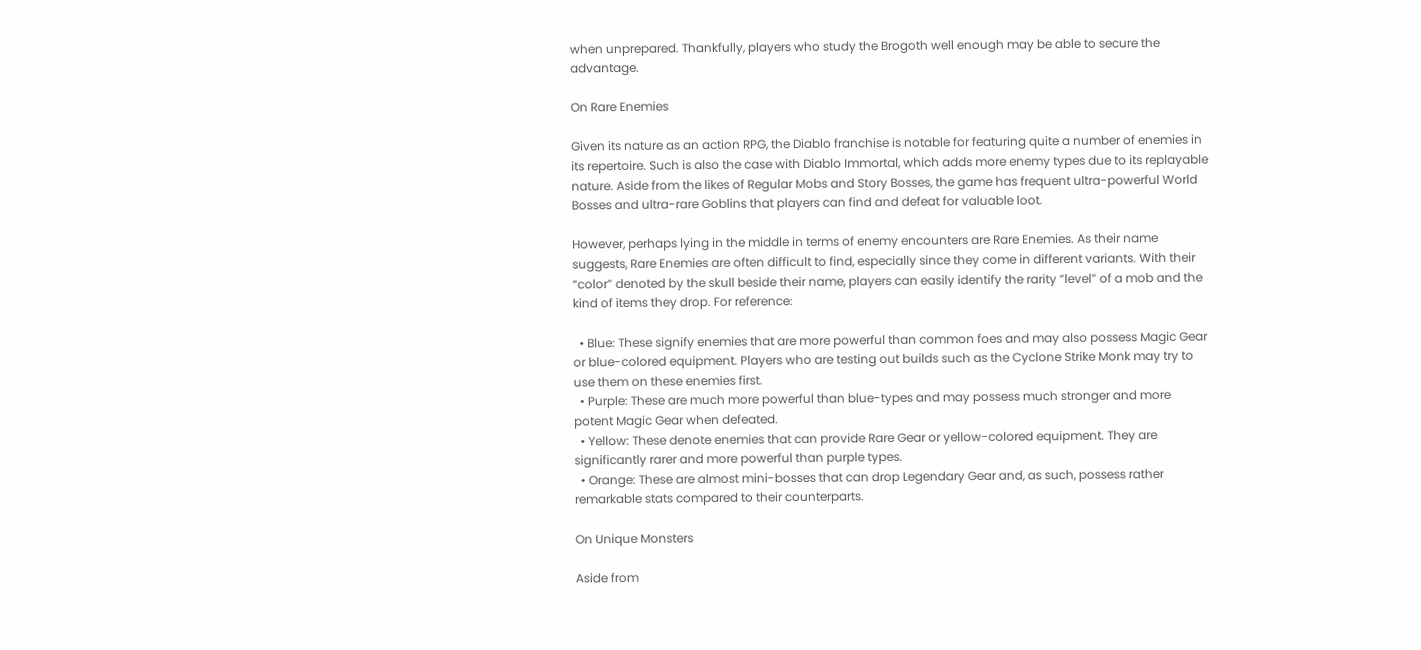when unprepared. Thankfully, players who study the Brogoth well enough may be able to secure the advantage.

On Rare Enemies

Given its nature as an action RPG, the Diablo franchise is notable for featuring quite a number of enemies in its repertoire. Such is also the case with Diablo Immortal, which adds more enemy types due to its replayable nature. Aside from the likes of Regular Mobs and Story Bosses, the game has frequent ultra-powerful World Bosses and ultra-rare Goblins that players can find and defeat for valuable loot.

However, perhaps lying in the middle in terms of enemy encounters are Rare Enemies. As their name suggests, Rare Enemies are often difficult to find, especially since they come in different variants. With their “color” denoted by the skull beside their name, players can easily identify the rarity “level” of a mob and the kind of items they drop. For reference:

  • Blue: These signify enemies that are more powerful than common foes and may also possess Magic Gear or blue-colored equipment. Players who are testing out builds such as the Cyclone Strike Monk may try to use them on these enemies first.
  • Purple: These are much more powerful than blue-types and may possess much stronger and more potent Magic Gear when defeated.
  • Yellow: These denote enemies that can provide Rare Gear or yellow-colored equipment. They are significantly rarer and more powerful than purple types.
  • Orange: These are almost mini-bosses that can drop Legendary Gear and, as such, possess rather remarkable stats compared to their counterparts.

On Unique Monsters

Aside from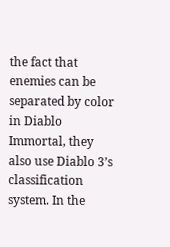the fact that enemies can be separated by color in Diablo Immortal, they also use Diablo 3’s classification system. In the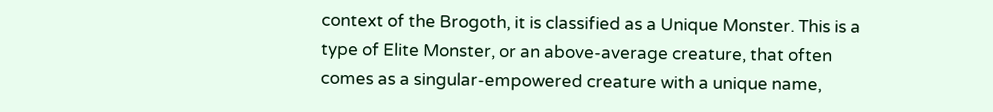context of the Brogoth, it is classified as a Unique Monster. This is a type of Elite Monster, or an above-average creature, that often comes as a singular-empowered creature with a unique name,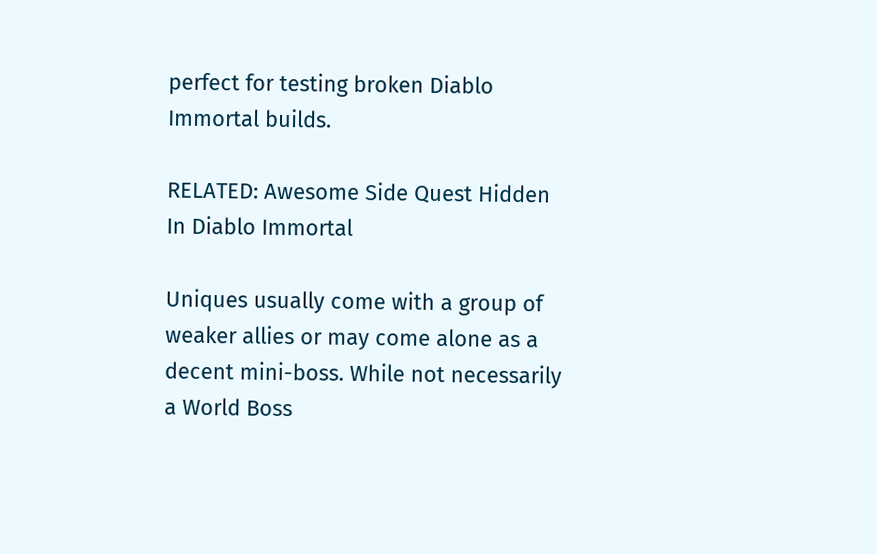perfect for testing broken Diablo Immortal builds.

RELATED: Awesome Side Quest Hidden In Diablo Immortal

Uniques usually come with a group of weaker allies or may come alone as a decent mini-boss. While not necessarily a World Boss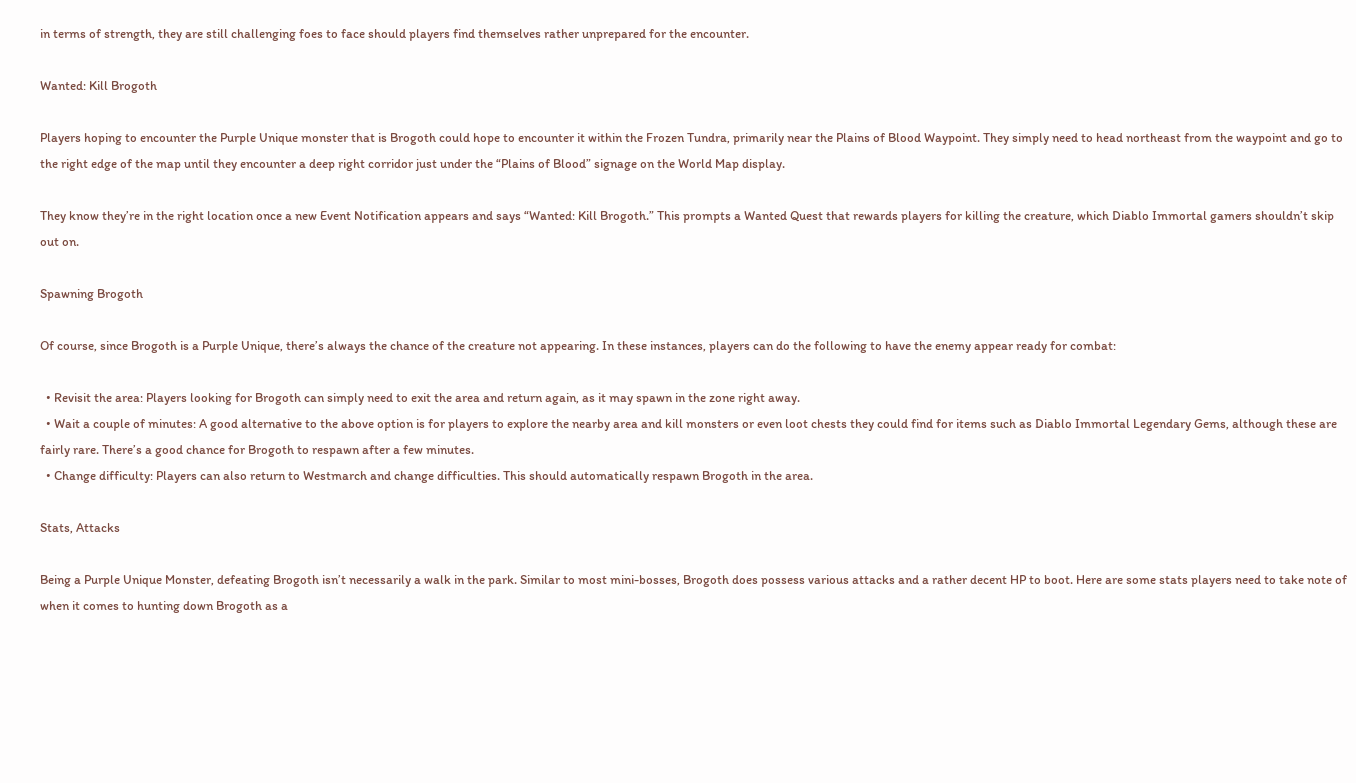in terms of strength, they are still challenging foes to face should players find themselves rather unprepared for the encounter.

Wanted: Kill Brogoth

Players hoping to encounter the Purple Unique monster that is Brogoth could hope to encounter it within the Frozen Tundra, primarily near the Plains of Blood Waypoint. They simply need to head northeast from the waypoint and go to the right edge of the map until they encounter a deep right corridor just under the “Plains of Blood” signage on the World Map display.

They know they’re in the right location once a new Event Notification appears and says “Wanted: Kill Brogoth.” This prompts a Wanted Quest that rewards players for killing the creature, which Diablo Immortal gamers shouldn’t skip out on.

Spawning Brogoth

Of course, since Brogoth is a Purple Unique, there’s always the chance of the creature not appearing. In these instances, players can do the following to have the enemy appear ready for combat:

  • Revisit the area: Players looking for Brogoth can simply need to exit the area and return again, as it may spawn in the zone right away.
  • Wait a couple of minutes: A good alternative to the above option is for players to explore the nearby area and kill monsters or even loot chests they could find for items such as Diablo Immortal Legendary Gems, although these are fairly rare. There’s a good chance for Brogoth to respawn after a few minutes.
  • Change difficulty: Players can also return to Westmarch and change difficulties. This should automatically respawn Brogoth in the area.

Stats, Attacks

Being a Purple Unique Monster, defeating Brogoth isn’t necessarily a walk in the park. Similar to most mini-bosses, Brogoth does possess various attacks and a rather decent HP to boot. Here are some stats players need to take note of when it comes to hunting down Brogoth as a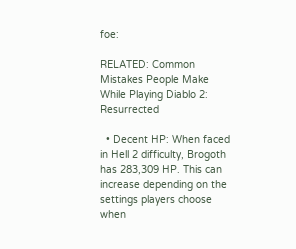foe:

RELATED: Common Mistakes People Make While Playing Diablo 2: Resurrected

  • Decent HP: When faced in Hell 2 difficulty, Brogoth has 283,309 HP. This can increase depending on the settings players choose when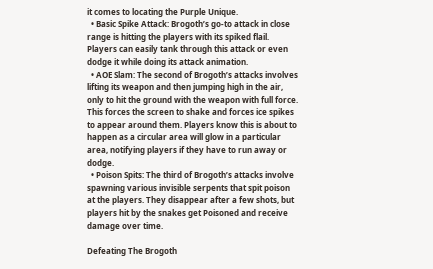it comes to locating the Purple Unique.
  • Basic Spike Attack: Brogoth’s go-to attack in close range is hitting the players with its spiked flail. Players can easily tank through this attack or even dodge it while doing its attack animation.
  • AOE Slam: The second of Brogoth’s attacks involves lifting its weapon and then jumping high in the air, only to hit the ground with the weapon with full force. This forces the screen to shake and forces ice spikes to appear around them. Players know this is about to happen as a circular area will glow in a particular area, notifying players if they have to run away or dodge.
  • Poison Spits: The third of Brogoth’s attacks involve spawning various invisible serpents that spit poison at the players. They disappear after a few shots, but players hit by the snakes get Poisoned and receive damage over time.

Defeating The Brogoth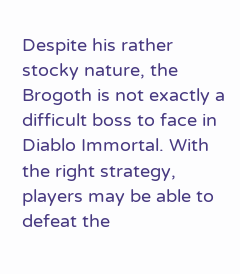Despite his rather stocky nature, the Brogoth is not exactly a difficult boss to face in Diablo Immortal. With the right strategy, players may be able to defeat the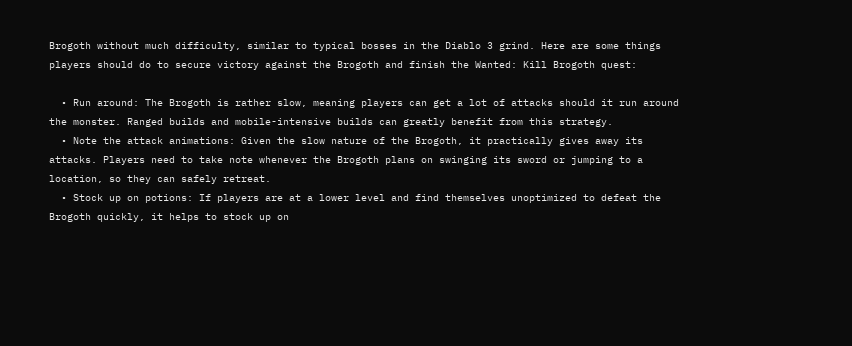Brogoth without much difficulty, similar to typical bosses in the Diablo 3 grind. Here are some things players should do to secure victory against the Brogoth and finish the Wanted: Kill Brogoth quest:

  • Run around: The Brogoth is rather slow, meaning players can get a lot of attacks should it run around the monster. Ranged builds and mobile-intensive builds can greatly benefit from this strategy.
  • Note the attack animations: Given the slow nature of the Brogoth, it practically gives away its attacks. Players need to take note whenever the Brogoth plans on swinging its sword or jumping to a location, so they can safely retreat.
  • Stock up on potions: If players are at a lower level and find themselves unoptimized to defeat the Brogoth quickly, it helps to stock up on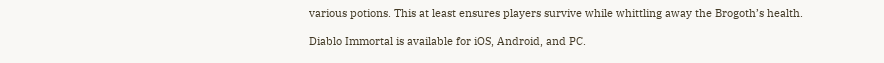various potions. This at least ensures players survive while whittling away the Brogoth’s health.

Diablo Immortal is available for iOS, Android, and PC.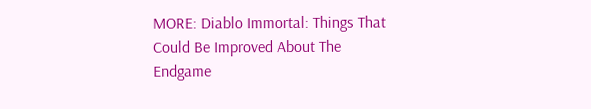MORE: Diablo Immortal: Things That Could Be Improved About The Endgame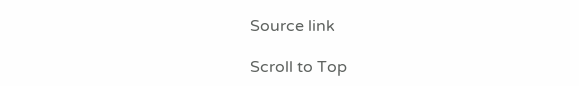Source link

Scroll to Top